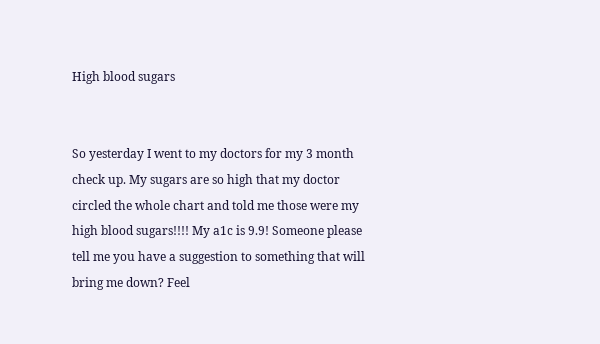High blood sugars


So yesterday I went to my doctors for my 3 month check up. My sugars are so high that my doctor circled the whole chart and told me those were my high blood sugars!!!! My a1c is 9.9! Someone please tell me you have a suggestion to something that will bring me down? Feel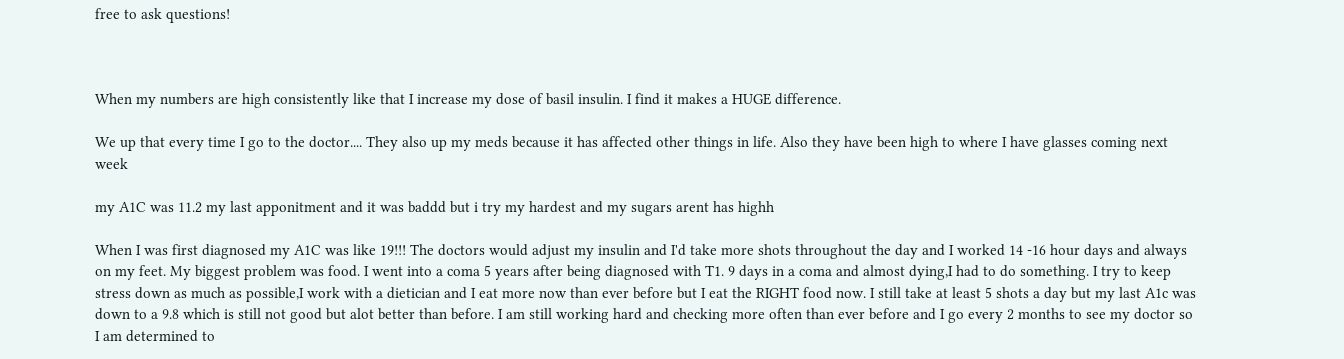free to ask questions!



When my numbers are high consistently like that I increase my dose of basil insulin. I find it makes a HUGE difference.

We up that every time I go to the doctor.... They also up my meds because it has affected other things in life. Also they have been high to where I have glasses coming next week

my A1C was 11.2 my last apponitment and it was baddd but i try my hardest and my sugars arent has highh

When I was first diagnosed my A1C was like 19!!! The doctors would adjust my insulin and I'd take more shots throughout the day and I worked 14 -16 hour days and always on my feet. My biggest problem was food. I went into a coma 5 years after being diagnosed with T1. 9 days in a coma and almost dying,I had to do something. I try to keep stress down as much as possible,I work with a dietician and I eat more now than ever before but I eat the RIGHT food now. I still take at least 5 shots a day but my last A1c was down to a 9.8 which is still not good but alot better than before. I am still working hard and checking more often than ever before and I go every 2 months to see my doctor so I am determined to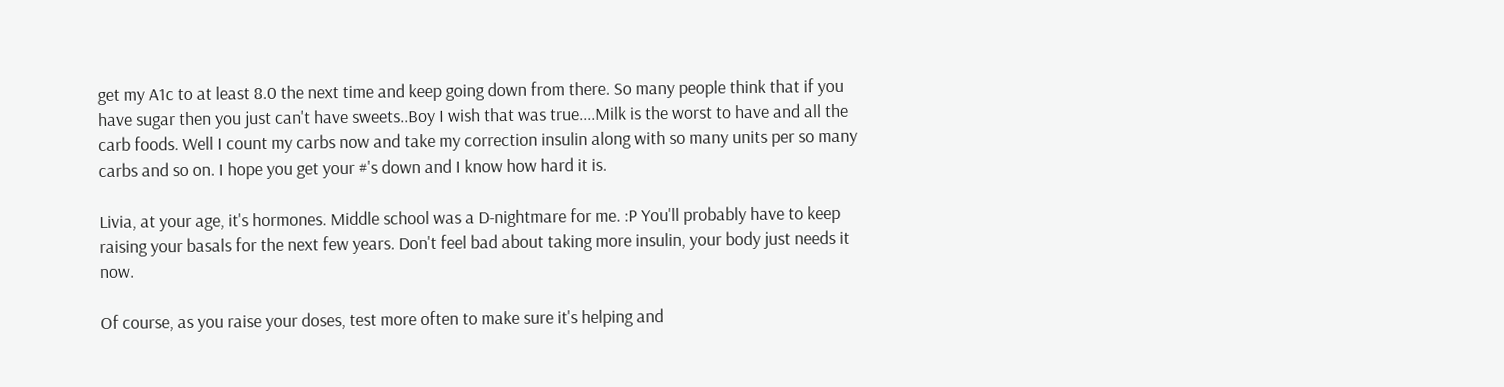get my A1c to at least 8.0 the next time and keep going down from there. So many people think that if you have sugar then you just can't have sweets..Boy I wish that was true....Milk is the worst to have and all the carb foods. Well I count my carbs now and take my correction insulin along with so many units per so many carbs and so on. I hope you get your #'s down and I know how hard it is.

Livia, at your age, it's hormones. Middle school was a D-nightmare for me. :P You'll probably have to keep raising your basals for the next few years. Don't feel bad about taking more insulin, your body just needs it now.

Of course, as you raise your doses, test more often to make sure it's helping and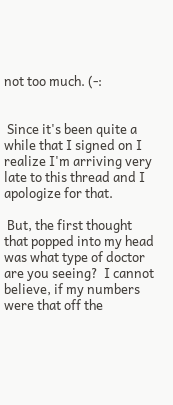not too much. (-:


 Since it's been quite a while that I signed on I realize I'm arriving very late to this thread and I apologize for that.

 But, the first thought that popped into my head was what type of doctor are you seeing?  I cannot believe, if my numbers were that off the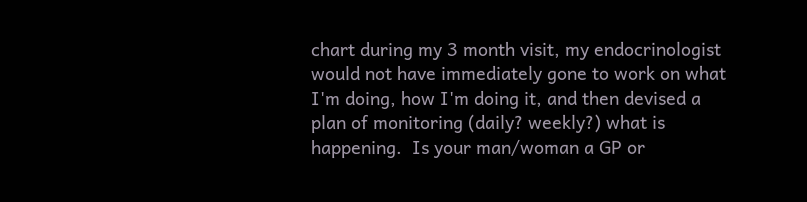chart during my 3 month visit, my endocrinologist would not have immediately gone to work on what I'm doing, how I'm doing it, and then devised a plan of monitoring (daily? weekly?) what is happening.  Is your man/woman a GP or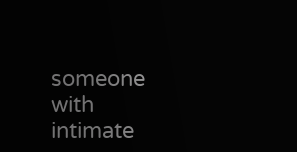someone with intimate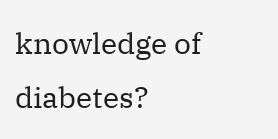knowledge of diabetes?